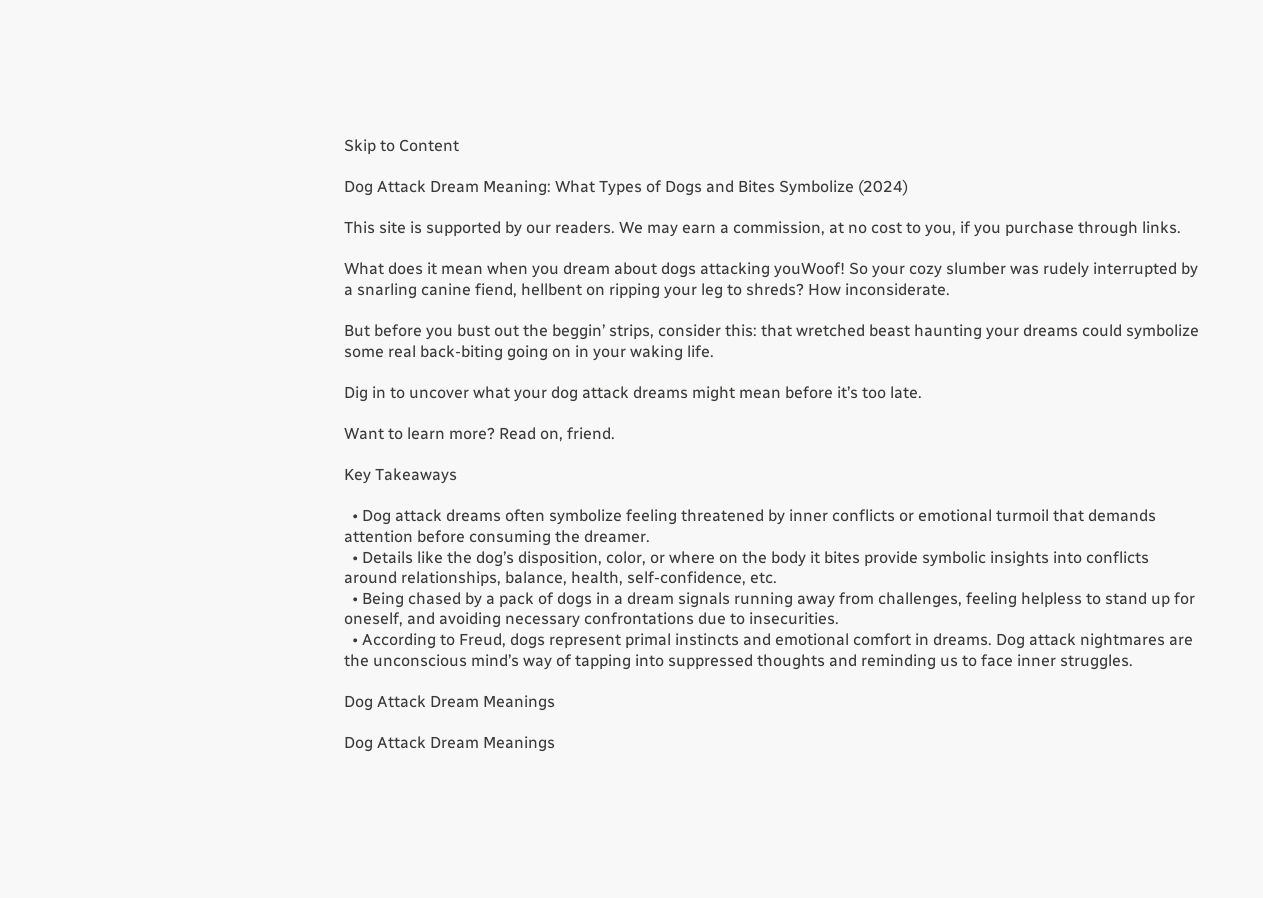Skip to Content

Dog Attack Dream Meaning: What Types of Dogs and Bites Symbolize (2024)

This site is supported by our readers. We may earn a commission, at no cost to you, if you purchase through links.

What does it mean when you dream about dogs attacking youWoof! So your cozy slumber was rudely interrupted by a snarling canine fiend, hellbent on ripping your leg to shreds? How inconsiderate.

But before you bust out the beggin’ strips, consider this: that wretched beast haunting your dreams could symbolize some real back-biting going on in your waking life.

Dig in to uncover what your dog attack dreams might mean before it’s too late.

Want to learn more? Read on, friend.

Key Takeaways

  • Dog attack dreams often symbolize feeling threatened by inner conflicts or emotional turmoil that demands attention before consuming the dreamer.
  • Details like the dog’s disposition, color, or where on the body it bites provide symbolic insights into conflicts around relationships, balance, health, self-confidence, etc.
  • Being chased by a pack of dogs in a dream signals running away from challenges, feeling helpless to stand up for oneself, and avoiding necessary confrontations due to insecurities.
  • According to Freud, dogs represent primal instincts and emotional comfort in dreams. Dog attack nightmares are the unconscious mind’s way of tapping into suppressed thoughts and reminding us to face inner struggles.

Dog Attack Dream Meanings

Dog Attack Dream Meanings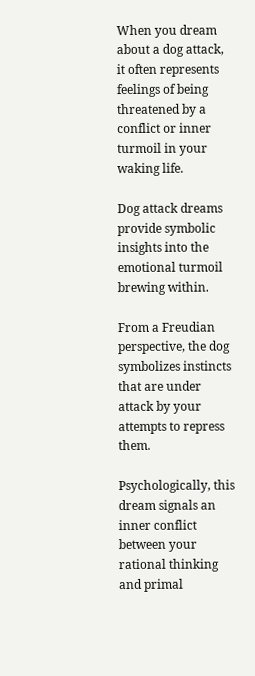When you dream about a dog attack, it often represents feelings of being threatened by a conflict or inner turmoil in your waking life.

Dog attack dreams provide symbolic insights into the emotional turmoil brewing within.

From a Freudian perspective, the dog symbolizes instincts that are under attack by your attempts to repress them.

Psychologically, this dream signals an inner conflict between your rational thinking and primal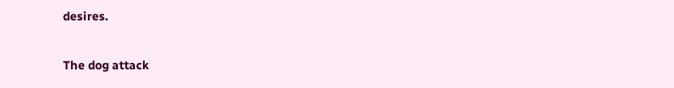desires.

The dog attack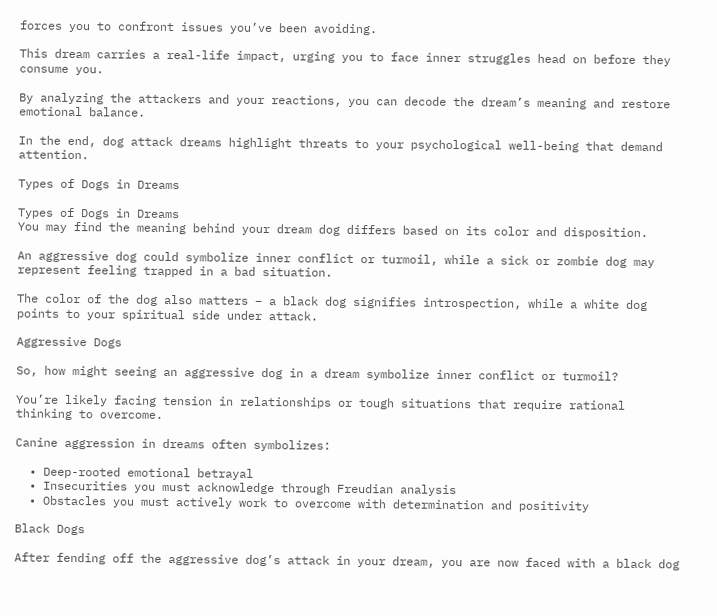forces you to confront issues you’ve been avoiding.

This dream carries a real-life impact, urging you to face inner struggles head on before they consume you.

By analyzing the attackers and your reactions, you can decode the dream’s meaning and restore emotional balance.

In the end, dog attack dreams highlight threats to your psychological well-being that demand attention.

Types of Dogs in Dreams

Types of Dogs in Dreams
You may find the meaning behind your dream dog differs based on its color and disposition.

An aggressive dog could symbolize inner conflict or turmoil, while a sick or zombie dog may represent feeling trapped in a bad situation.

The color of the dog also matters – a black dog signifies introspection, while a white dog points to your spiritual side under attack.

Aggressive Dogs

So, how might seeing an aggressive dog in a dream symbolize inner conflict or turmoil?

You’re likely facing tension in relationships or tough situations that require rational thinking to overcome.

Canine aggression in dreams often symbolizes:

  • Deep-rooted emotional betrayal
  • Insecurities you must acknowledge through Freudian analysis
  • Obstacles you must actively work to overcome with determination and positivity

Black Dogs

After fending off the aggressive dog’s attack in your dream, you are now faced with a black dog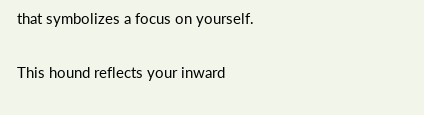that symbolizes a focus on yourself.

This hound reflects your inward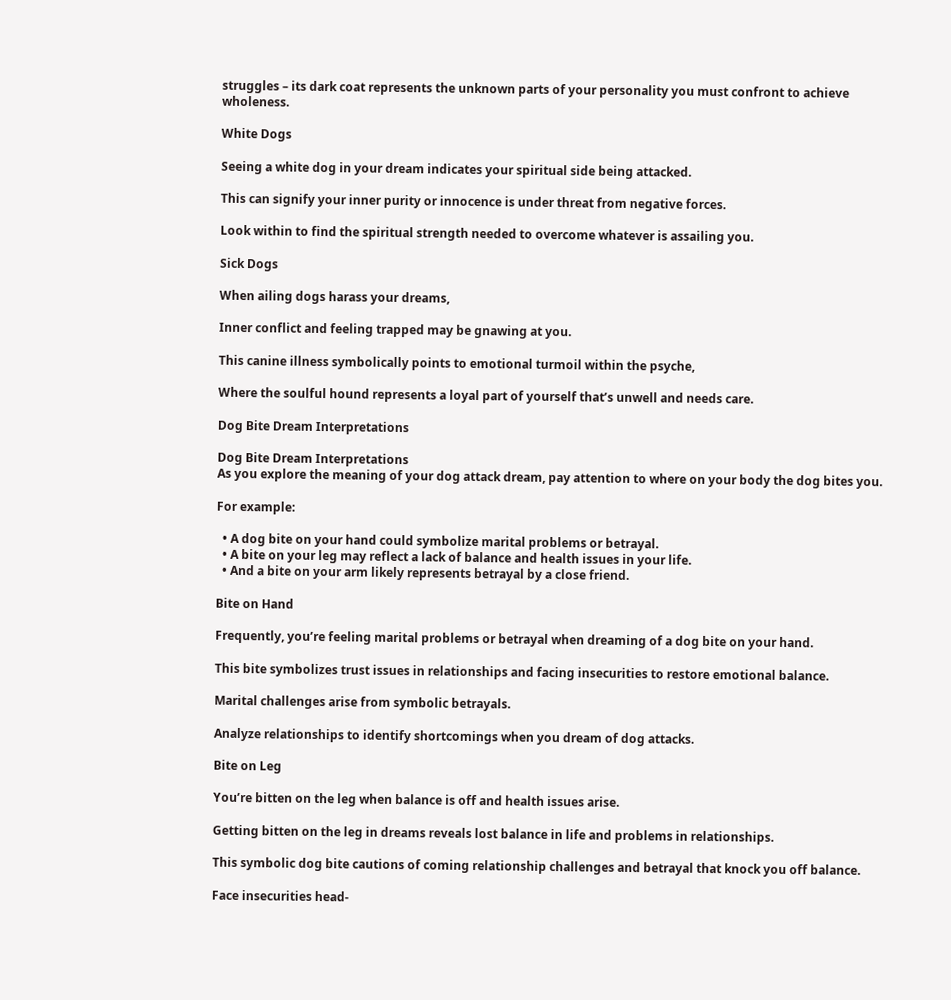struggles – its dark coat represents the unknown parts of your personality you must confront to achieve wholeness.

White Dogs

Seeing a white dog in your dream indicates your spiritual side being attacked.

This can signify your inner purity or innocence is under threat from negative forces.

Look within to find the spiritual strength needed to overcome whatever is assailing you.

Sick Dogs

When ailing dogs harass your dreams,

Inner conflict and feeling trapped may be gnawing at you.

This canine illness symbolically points to emotional turmoil within the psyche,

Where the soulful hound represents a loyal part of yourself that’s unwell and needs care.

Dog Bite Dream Interpretations

Dog Bite Dream Interpretations
As you explore the meaning of your dog attack dream, pay attention to where on your body the dog bites you.

For example:

  • A dog bite on your hand could symbolize marital problems or betrayal.
  • A bite on your leg may reflect a lack of balance and health issues in your life.
  • And a bite on your arm likely represents betrayal by a close friend.

Bite on Hand

Frequently, you’re feeling marital problems or betrayal when dreaming of a dog bite on your hand.

This bite symbolizes trust issues in relationships and facing insecurities to restore emotional balance.

Marital challenges arise from symbolic betrayals.

Analyze relationships to identify shortcomings when you dream of dog attacks.

Bite on Leg

You’re bitten on the leg when balance is off and health issues arise.

Getting bitten on the leg in dreams reveals lost balance in life and problems in relationships.

This symbolic dog bite cautions of coming relationship challenges and betrayal that knock you off balance.

Face insecurities head-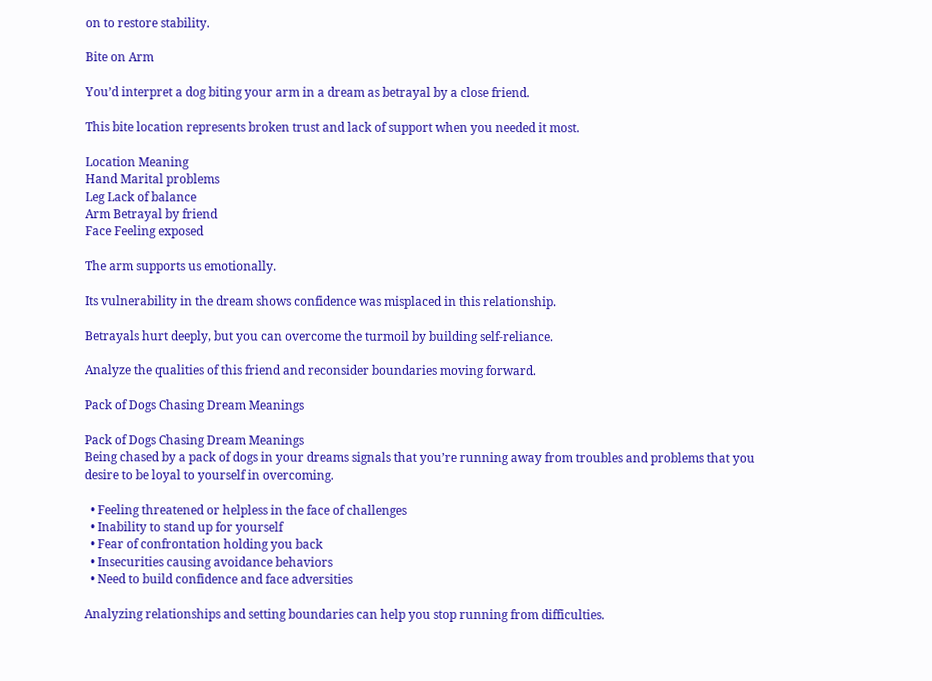on to restore stability.

Bite on Arm

You’d interpret a dog biting your arm in a dream as betrayal by a close friend.

This bite location represents broken trust and lack of support when you needed it most.

Location Meaning
Hand Marital problems
Leg Lack of balance
Arm Betrayal by friend
Face Feeling exposed

The arm supports us emotionally.

Its vulnerability in the dream shows confidence was misplaced in this relationship.

Betrayals hurt deeply, but you can overcome the turmoil by building self-reliance.

Analyze the qualities of this friend and reconsider boundaries moving forward.

Pack of Dogs Chasing Dream Meanings

Pack of Dogs Chasing Dream Meanings
Being chased by a pack of dogs in your dreams signals that you’re running away from troubles and problems that you desire to be loyal to yourself in overcoming.

  • Feeling threatened or helpless in the face of challenges
  • Inability to stand up for yourself
  • Fear of confrontation holding you back
  • Insecurities causing avoidance behaviors
  • Need to build confidence and face adversities

Analyzing relationships and setting boundaries can help you stop running from difficulties.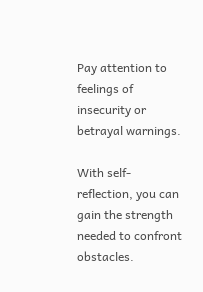Pay attention to feelings of insecurity or betrayal warnings.

With self-reflection, you can gain the strength needed to confront obstacles.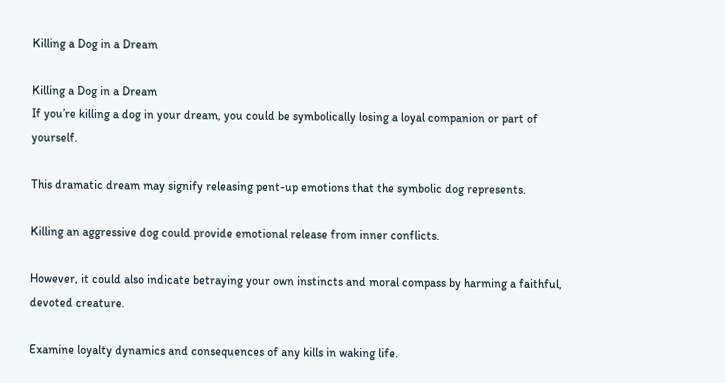Killing a Dog in a Dream

Killing a Dog in a Dream
If you’re killing a dog in your dream, you could be symbolically losing a loyal companion or part of yourself.

This dramatic dream may signify releasing pent-up emotions that the symbolic dog represents.

Killing an aggressive dog could provide emotional release from inner conflicts.

However, it could also indicate betraying your own instincts and moral compass by harming a faithful, devoted creature.

Examine loyalty dynamics and consequences of any kills in waking life.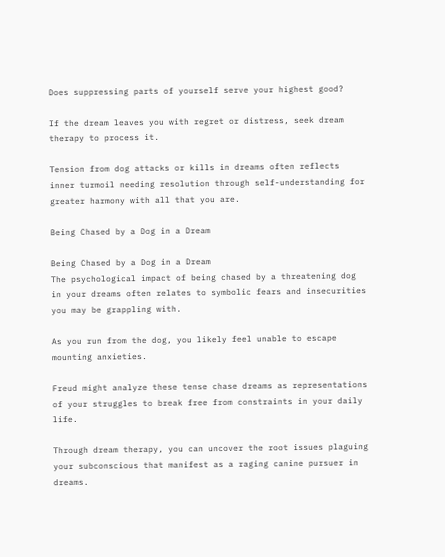Does suppressing parts of yourself serve your highest good?

If the dream leaves you with regret or distress, seek dream therapy to process it.

Tension from dog attacks or kills in dreams often reflects inner turmoil needing resolution through self-understanding for greater harmony with all that you are.

Being Chased by a Dog in a Dream

Being Chased by a Dog in a Dream
The psychological impact of being chased by a threatening dog in your dreams often relates to symbolic fears and insecurities you may be grappling with.

As you run from the dog, you likely feel unable to escape mounting anxieties.

Freud might analyze these tense chase dreams as representations of your struggles to break free from constraints in your daily life.

Through dream therapy, you can uncover the root issues plaguing your subconscious that manifest as a raging canine pursuer in dreams.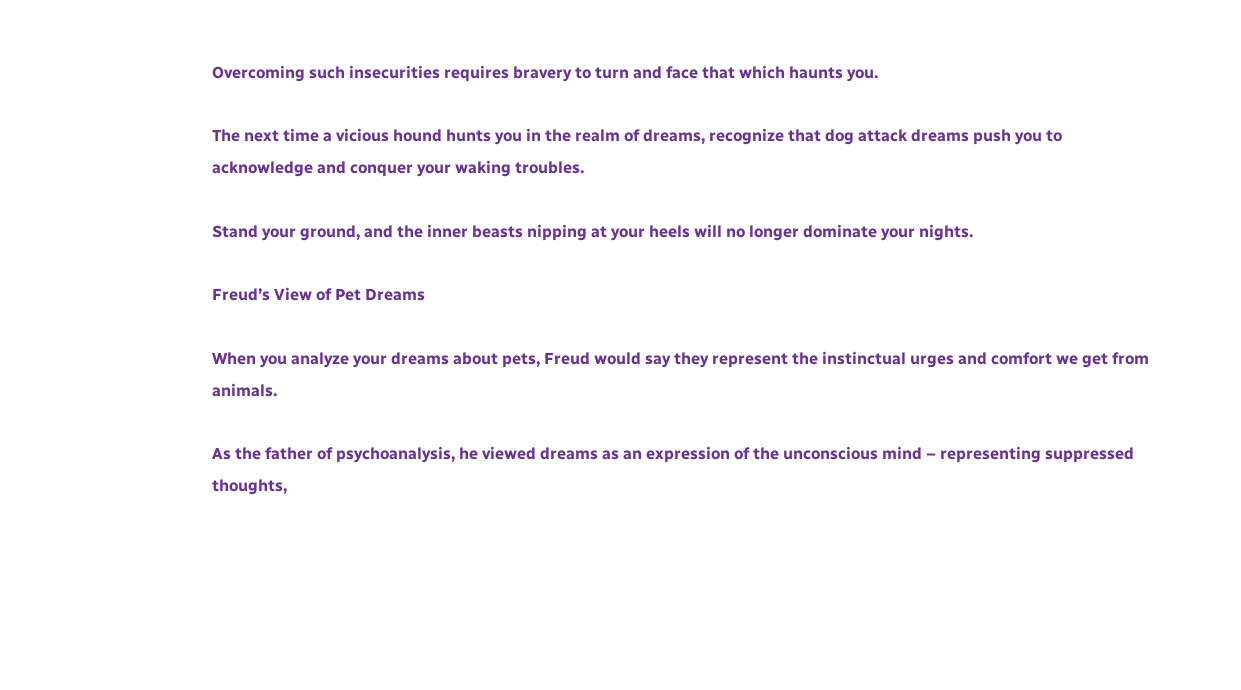Overcoming such insecurities requires bravery to turn and face that which haunts you.

The next time a vicious hound hunts you in the realm of dreams, recognize that dog attack dreams push you to acknowledge and conquer your waking troubles.

Stand your ground, and the inner beasts nipping at your heels will no longer dominate your nights.

Freud’s View of Pet Dreams

When you analyze your dreams about pets, Freud would say they represent the instinctual urges and comfort we get from animals.

As the father of psychoanalysis, he viewed dreams as an expression of the unconscious mind – representing suppressed thoughts,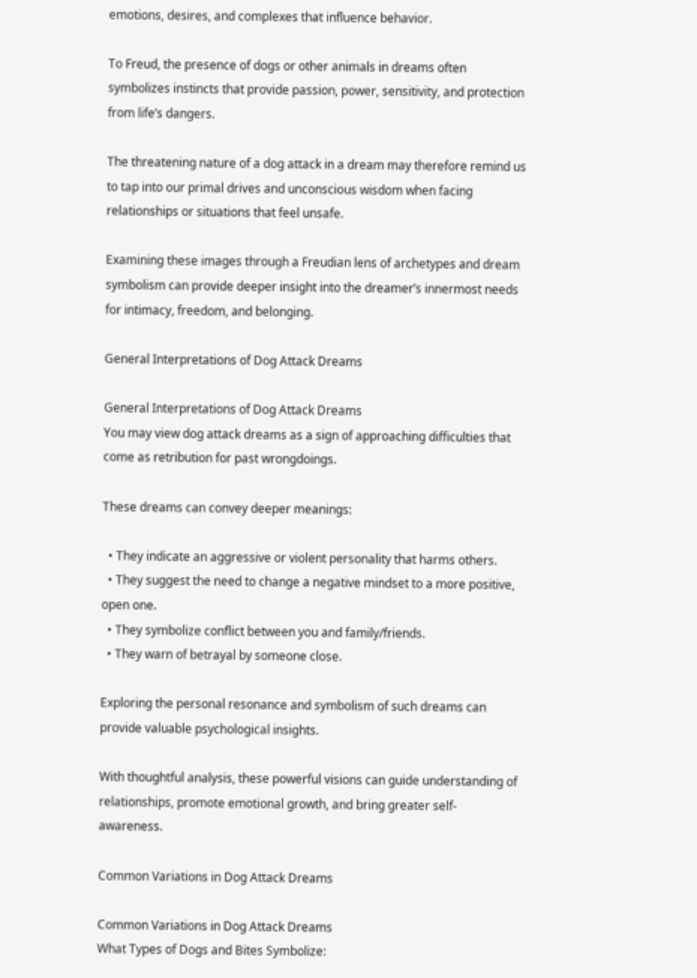emotions, desires, and complexes that influence behavior.

To Freud, the presence of dogs or other animals in dreams often symbolizes instincts that provide passion, power, sensitivity, and protection from life’s dangers.

The threatening nature of a dog attack in a dream may therefore remind us to tap into our primal drives and unconscious wisdom when facing relationships or situations that feel unsafe.

Examining these images through a Freudian lens of archetypes and dream symbolism can provide deeper insight into the dreamer’s innermost needs for intimacy, freedom, and belonging.

General Interpretations of Dog Attack Dreams

General Interpretations of Dog Attack Dreams
You may view dog attack dreams as a sign of approaching difficulties that come as retribution for past wrongdoings.

These dreams can convey deeper meanings:

  • They indicate an aggressive or violent personality that harms others.
  • They suggest the need to change a negative mindset to a more positive, open one.
  • They symbolize conflict between you and family/friends.
  • They warn of betrayal by someone close.

Exploring the personal resonance and symbolism of such dreams can provide valuable psychological insights.

With thoughtful analysis, these powerful visions can guide understanding of relationships, promote emotional growth, and bring greater self-awareness.

Common Variations in Dog Attack Dreams

Common Variations in Dog Attack Dreams
What Types of Dogs and Bites Symbolize: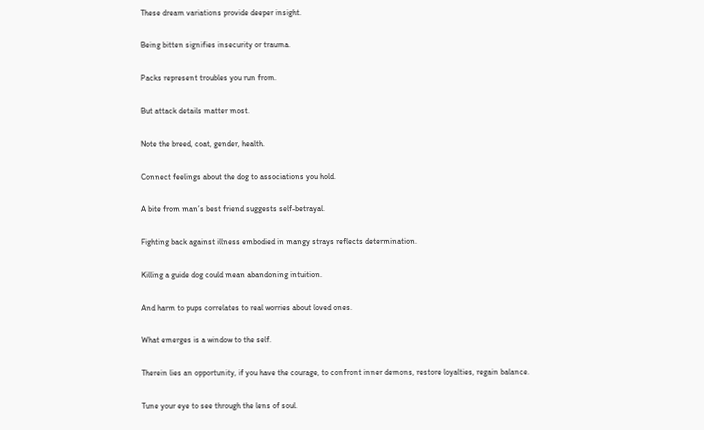These dream variations provide deeper insight.

Being bitten signifies insecurity or trauma.

Packs represent troubles you run from.

But attack details matter most.

Note the breed, coat, gender, health.

Connect feelings about the dog to associations you hold.

A bite from man’s best friend suggests self-betrayal.

Fighting back against illness embodied in mangy strays reflects determination.

Killing a guide dog could mean abandoning intuition.

And harm to pups correlates to real worries about loved ones.

What emerges is a window to the self.

Therein lies an opportunity, if you have the courage, to confront inner demons, restore loyalties, regain balance.

Tune your eye to see through the lens of soul.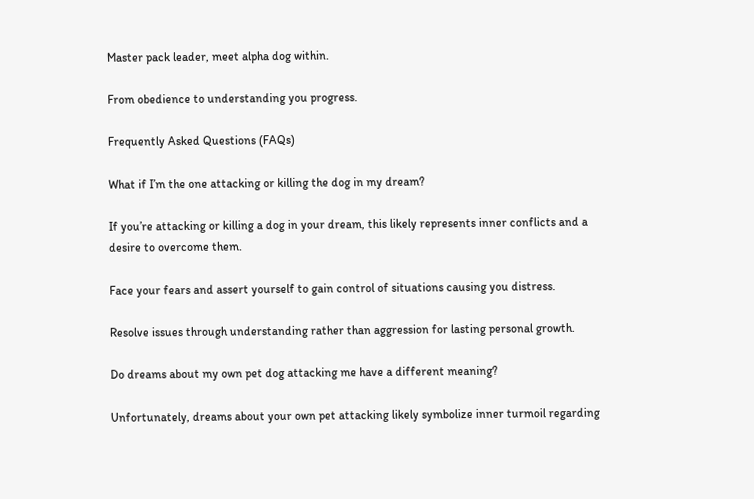Master pack leader, meet alpha dog within.

From obedience to understanding you progress.

Frequently Asked Questions (FAQs)

What if I’m the one attacking or killing the dog in my dream?

If you’re attacking or killing a dog in your dream, this likely represents inner conflicts and a desire to overcome them.

Face your fears and assert yourself to gain control of situations causing you distress.

Resolve issues through understanding rather than aggression for lasting personal growth.

Do dreams about my own pet dog attacking me have a different meaning?

Unfortunately, dreams about your own pet attacking likely symbolize inner turmoil regarding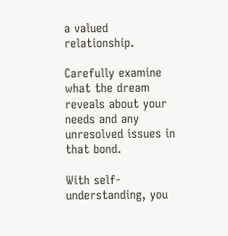a valued relationship.

Carefully examine what the dream reveals about your needs and any unresolved issues in that bond.

With self-understanding, you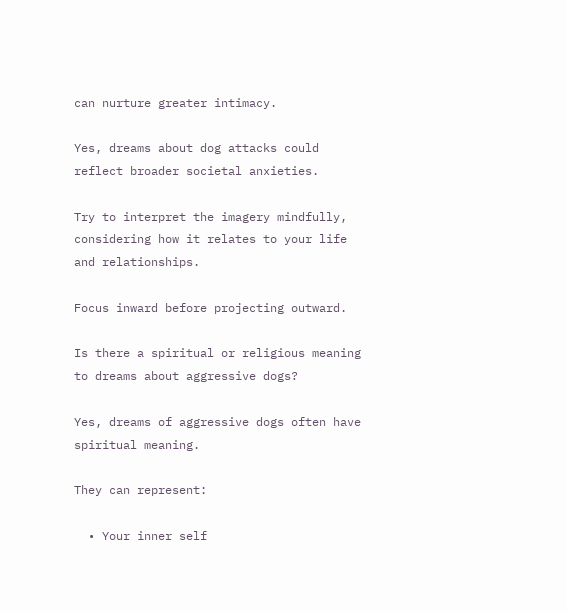can nurture greater intimacy.

Yes, dreams about dog attacks could reflect broader societal anxieties.

Try to interpret the imagery mindfully, considering how it relates to your life and relationships.

Focus inward before projecting outward.

Is there a spiritual or religious meaning to dreams about aggressive dogs?

Yes, dreams of aggressive dogs often have spiritual meaning.

They can represent:

  • Your inner self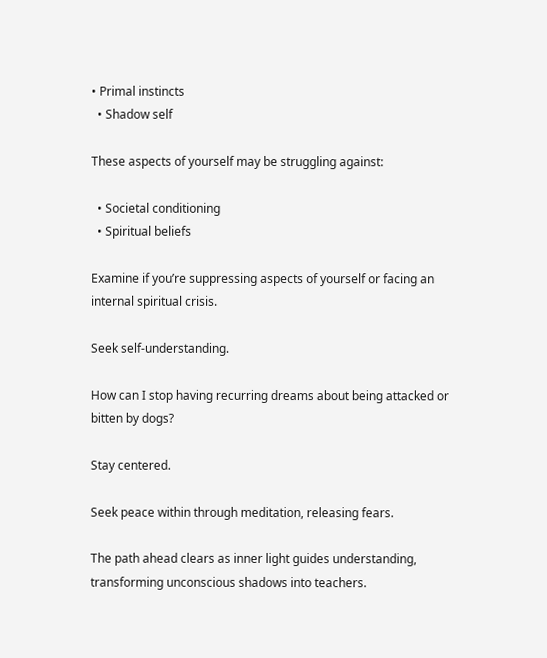• Primal instincts
  • Shadow self

These aspects of yourself may be struggling against:

  • Societal conditioning
  • Spiritual beliefs

Examine if you’re suppressing aspects of yourself or facing an internal spiritual crisis.

Seek self-understanding.

How can I stop having recurring dreams about being attacked or bitten by dogs?

Stay centered.

Seek peace within through meditation, releasing fears.

The path ahead clears as inner light guides understanding, transforming unconscious shadows into teachers.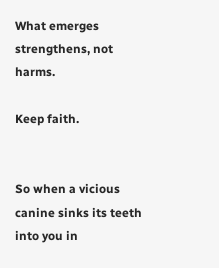What emerges strengthens, not harms.

Keep faith.


So when a vicious canine sinks its teeth into you in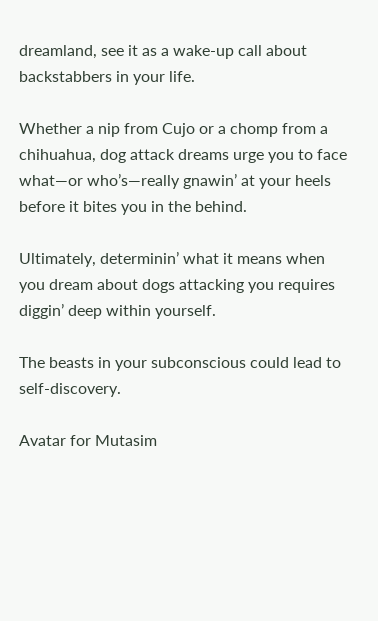dreamland, see it as a wake-up call about backstabbers in your life.

Whether a nip from Cujo or a chomp from a chihuahua, dog attack dreams urge you to face what—or who’s—really gnawin’ at your heels before it bites you in the behind.

Ultimately, determinin’ what it means when you dream about dogs attacking you requires diggin’ deep within yourself.

The beasts in your subconscious could lead to self-discovery.

Avatar for Mutasim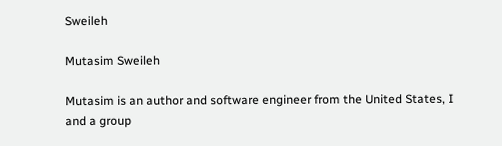Sweileh

Mutasim Sweileh

Mutasim is an author and software engineer from the United States, I and a group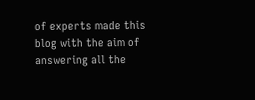of experts made this blog with the aim of answering all the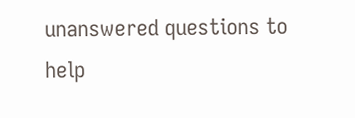unanswered questions to help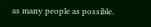as many people as possible.